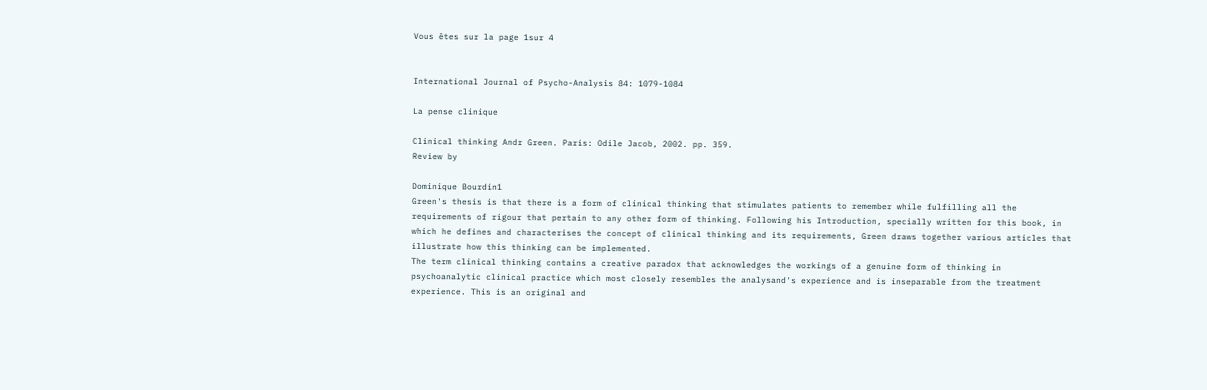Vous êtes sur la page 1sur 4


International Journal of Psycho-Analysis 84: 1079-1084

La pense clinique

Clinical thinking Andr Green. Paris: Odile Jacob, 2002. pp. 359.
Review by

Dominique Bourdin1
Green's thesis is that there is a form of clinical thinking that stimulates patients to remember while fulfilling all the
requirements of rigour that pertain to any other form of thinking. Following his Introduction, specially written for this book, in
which he defines and characterises the concept of clinical thinking and its requirements, Green draws together various articles that
illustrate how this thinking can be implemented.
The term clinical thinking contains a creative paradox that acknowledges the workings of a genuine form of thinking in
psychoanalytic clinical practice which most closely resembles the analysand's experience and is inseparable from the treatment
experience. This is an original and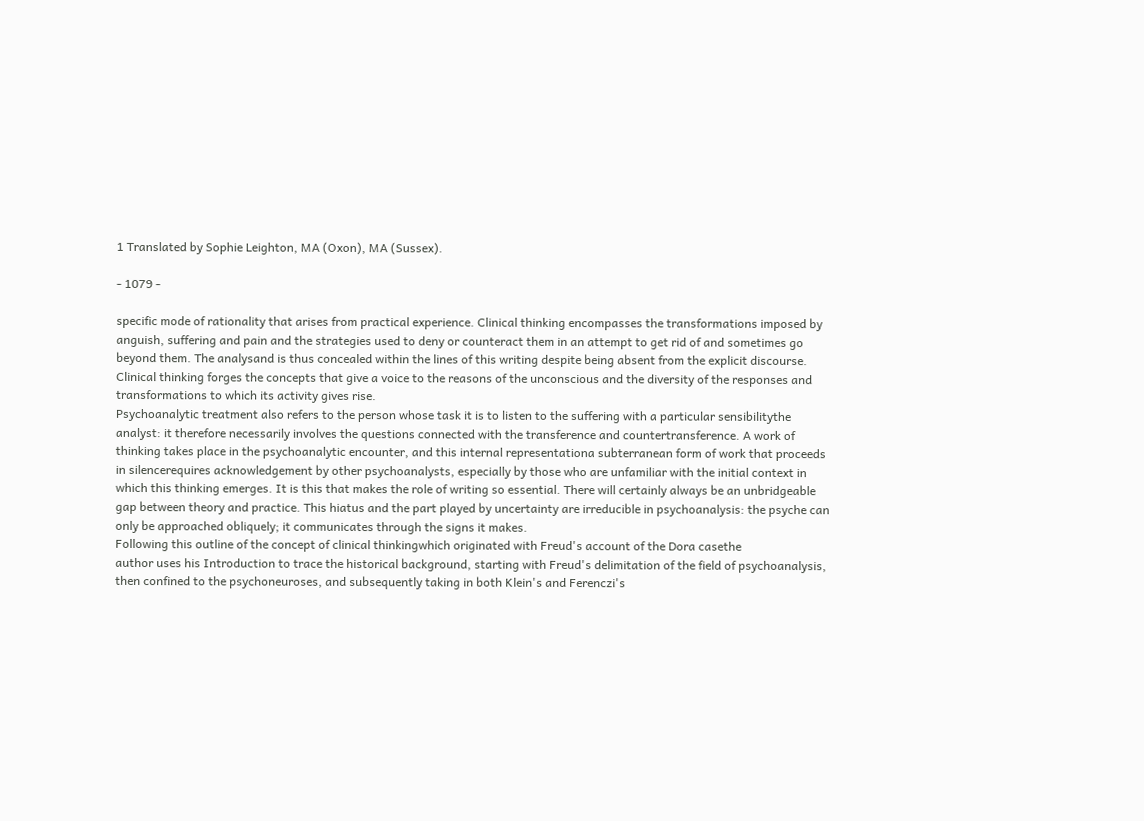1 Translated by Sophie Leighton, MA (Oxon), MA (Sussex).

- 1079 -

specific mode of rationality that arises from practical experience. Clinical thinking encompasses the transformations imposed by
anguish, suffering and pain and the strategies used to deny or counteract them in an attempt to get rid of and sometimes go
beyond them. The analysand is thus concealed within the lines of this writing despite being absent from the explicit discourse.
Clinical thinking forges the concepts that give a voice to the reasons of the unconscious and the diversity of the responses and
transformations to which its activity gives rise.
Psychoanalytic treatment also refers to the person whose task it is to listen to the suffering with a particular sensibilitythe
analyst: it therefore necessarily involves the questions connected with the transference and countertransference. A work of
thinking takes place in the psychoanalytic encounter, and this internal representationa subterranean form of work that proceeds
in silencerequires acknowledgement by other psychoanalysts, especially by those who are unfamiliar with the initial context in
which this thinking emerges. It is this that makes the role of writing so essential. There will certainly always be an unbridgeable
gap between theory and practice. This hiatus and the part played by uncertainty are irreducible in psychoanalysis: the psyche can
only be approached obliquely; it communicates through the signs it makes.
Following this outline of the concept of clinical thinkingwhich originated with Freud's account of the Dora casethe
author uses his Introduction to trace the historical background, starting with Freud's delimitation of the field of psychoanalysis,
then confined to the psychoneuroses, and subsequently taking in both Klein's and Ferenczi's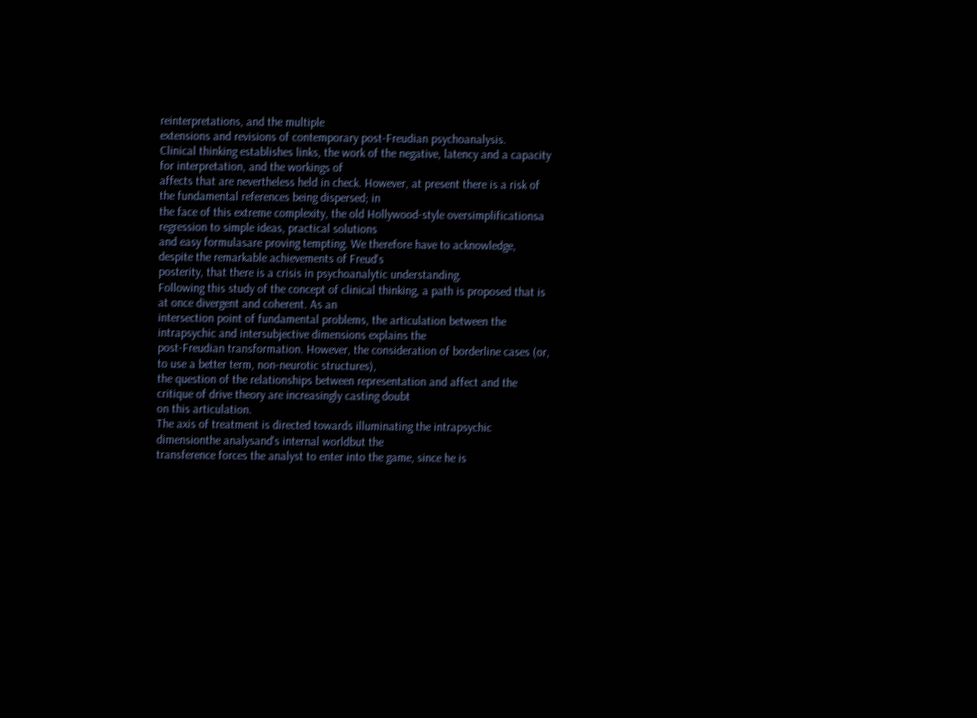reinterpretations, and the multiple
extensions and revisions of contemporary post-Freudian psychoanalysis.
Clinical thinking establishes links, the work of the negative, latency and a capacity for interpretation, and the workings of
affects that are nevertheless held in check. However, at present there is a risk of the fundamental references being dispersed; in
the face of this extreme complexity, the old Hollywood-style oversimplificationsa regression to simple ideas, practical solutions
and easy formulasare proving tempting. We therefore have to acknowledge, despite the remarkable achievements of Freud's
posterity, that there is a crisis in psychoanalytic understanding.
Following this study of the concept of clinical thinking, a path is proposed that is at once divergent and coherent. As an
intersection point of fundamental problems, the articulation between the intrapsychic and intersubjective dimensions explains the
post-Freudian transformation. However, the consideration of borderline cases (or, to use a better term, non-neurotic structures),
the question of the relationships between representation and affect and the critique of drive theory are increasingly casting doubt
on this articulation.
The axis of treatment is directed towards illuminating the intrapsychic dimensionthe analysand's internal worldbut the
transference forces the analyst to enter into the game, since he is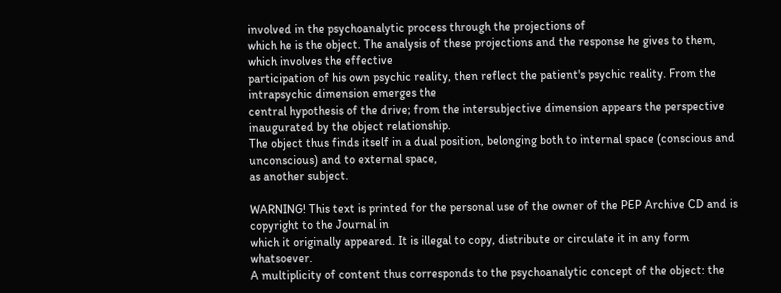involved in the psychoanalytic process through the projections of
which he is the object. The analysis of these projections and the response he gives to them, which involves the effective
participation of his own psychic reality, then reflect the patient's psychic reality. From the intrapsychic dimension emerges the
central hypothesis of the drive; from the intersubjective dimension appears the perspective inaugurated by the object relationship.
The object thus finds itself in a dual position, belonging both to internal space (conscious and unconscious) and to external space,
as another subject.

WARNING! This text is printed for the personal use of the owner of the PEP Archive CD and is copyright to the Journal in
which it originally appeared. It is illegal to copy, distribute or circulate it in any form whatsoever.
A multiplicity of content thus corresponds to the psychoanalytic concept of the object: the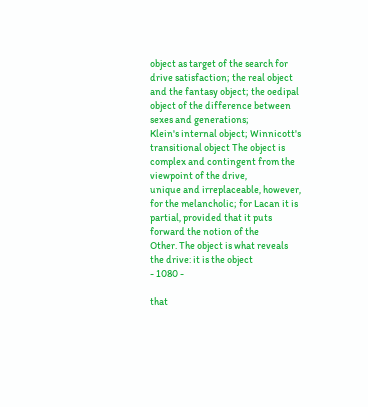object as target of the search for
drive satisfaction; the real object and the fantasy object; the oedipal object of the difference between sexes and generations;
Klein's internal object; Winnicott's transitional object The object is complex and contingent from the viewpoint of the drive,
unique and irreplaceable, however, for the melancholic; for Lacan it is partial, provided that it puts forward the notion of the
Other. The object is what reveals the drive: it is the object
- 1080 -

that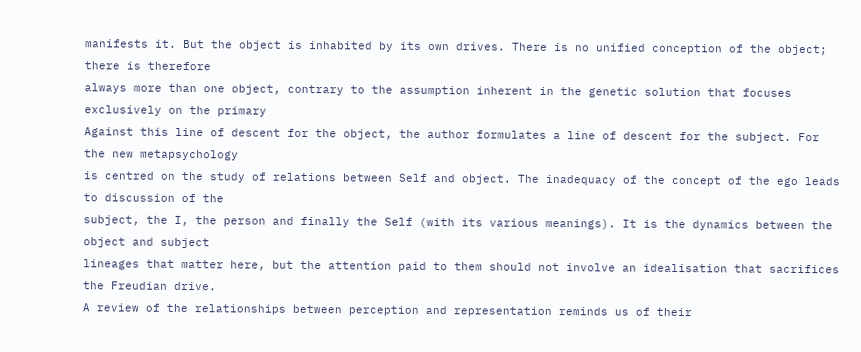manifests it. But the object is inhabited by its own drives. There is no unified conception of the object; there is therefore
always more than one object, contrary to the assumption inherent in the genetic solution that focuses exclusively on the primary
Against this line of descent for the object, the author formulates a line of descent for the subject. For the new metapsychology
is centred on the study of relations between Self and object. The inadequacy of the concept of the ego leads to discussion of the
subject, the I, the person and finally the Self (with its various meanings). It is the dynamics between the object and subject
lineages that matter here, but the attention paid to them should not involve an idealisation that sacrifices the Freudian drive.
A review of the relationships between perception and representation reminds us of their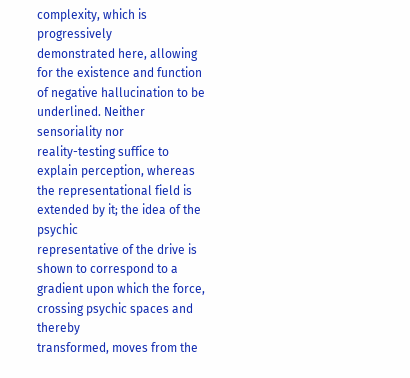complexity, which is progressively
demonstrated here, allowing for the existence and function of negative hallucination to be underlined. Neither sensoriality nor
reality-testing suffice to explain perception, whereas the representational field is extended by it; the idea of the psychic
representative of the drive is shown to correspond to a gradient upon which the force, crossing psychic spaces and thereby
transformed, moves from the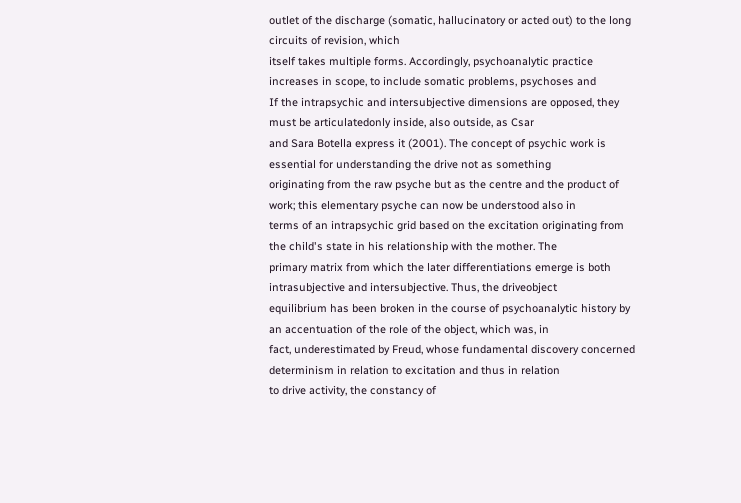outlet of the discharge (somatic, hallucinatory or acted out) to the long circuits of revision, which
itself takes multiple forms. Accordingly, psychoanalytic practice increases in scope, to include somatic problems, psychoses and
If the intrapsychic and intersubjective dimensions are opposed, they must be articulatedonly inside, also outside, as Csar
and Sara Botella express it (2001). The concept of psychic work is essential for understanding the drive not as something
originating from the raw psyche but as the centre and the product of work; this elementary psyche can now be understood also in
terms of an intrapsychic grid based on the excitation originating from the child's state in his relationship with the mother. The
primary matrix from which the later differentiations emerge is both intrasubjective and intersubjective. Thus, the driveobject
equilibrium has been broken in the course of psychoanalytic history by an accentuation of the role of the object, which was, in
fact, underestimated by Freud, whose fundamental discovery concerned determinism in relation to excitation and thus in relation
to drive activity, the constancy of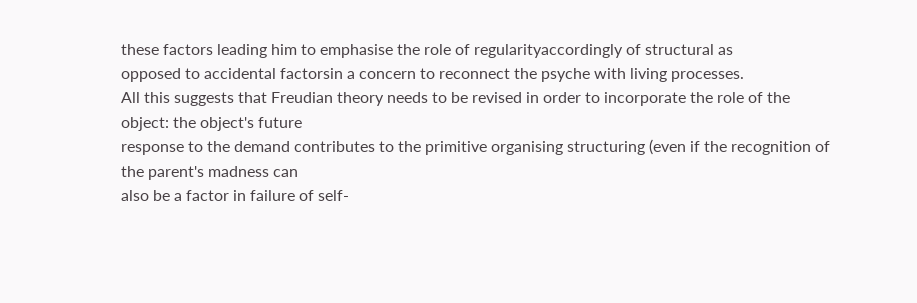these factors leading him to emphasise the role of regularityaccordingly of structural as
opposed to accidental factorsin a concern to reconnect the psyche with living processes.
All this suggests that Freudian theory needs to be revised in order to incorporate the role of the object: the object's future
response to the demand contributes to the primitive organising structuring (even if the recognition of the parent's madness can
also be a factor in failure of self-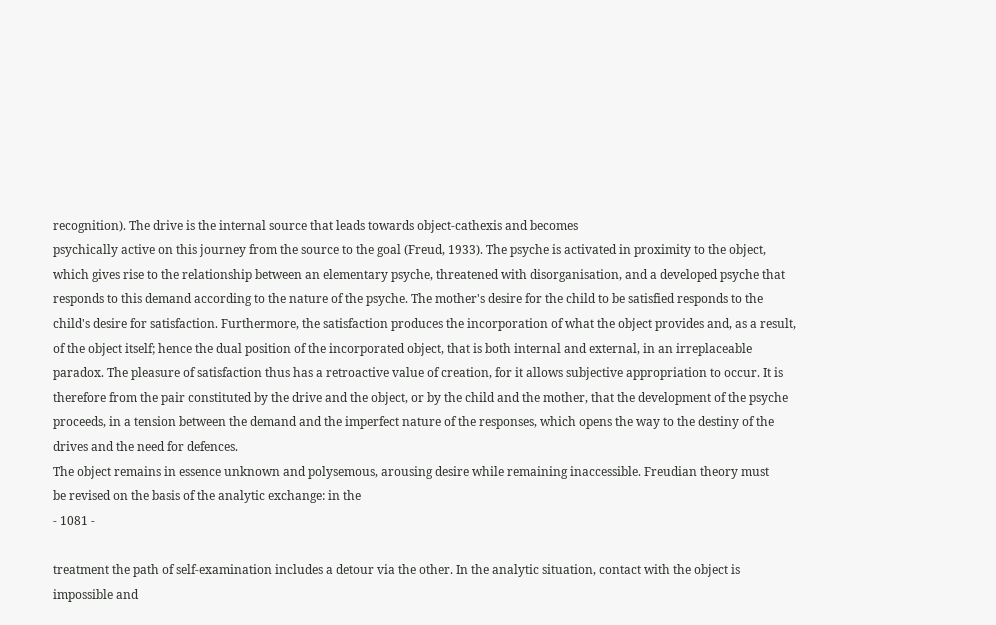recognition). The drive is the internal source that leads towards object-cathexis and becomes
psychically active on this journey from the source to the goal (Freud, 1933). The psyche is activated in proximity to the object,
which gives rise to the relationship between an elementary psyche, threatened with disorganisation, and a developed psyche that
responds to this demand according to the nature of the psyche. The mother's desire for the child to be satisfied responds to the
child's desire for satisfaction. Furthermore, the satisfaction produces the incorporation of what the object provides and, as a result,
of the object itself; hence the dual position of the incorporated object, that is both internal and external, in an irreplaceable
paradox. The pleasure of satisfaction thus has a retroactive value of creation, for it allows subjective appropriation to occur. It is
therefore from the pair constituted by the drive and the object, or by the child and the mother, that the development of the psyche
proceeds, in a tension between the demand and the imperfect nature of the responses, which opens the way to the destiny of the
drives and the need for defences.
The object remains in essence unknown and polysemous, arousing desire while remaining inaccessible. Freudian theory must
be revised on the basis of the analytic exchange: in the
- 1081 -

treatment the path of self-examination includes a detour via the other. In the analytic situation, contact with the object is
impossible and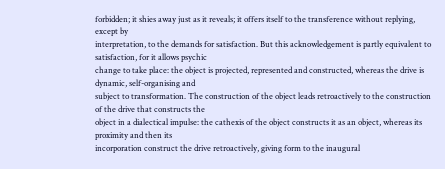forbidden; it shies away just as it reveals; it offers itself to the transference without replying, except by
interpretation, to the demands for satisfaction. But this acknowledgement is partly equivalent to satisfaction, for it allows psychic
change to take place: the object is projected, represented and constructed, whereas the drive is dynamic, self-organising and
subject to transformation. The construction of the object leads retroactively to the construction of the drive that constructs the
object in a dialectical impulse: the cathexis of the object constructs it as an object, whereas its proximity and then its
incorporation construct the drive retroactively, giving form to the inaugural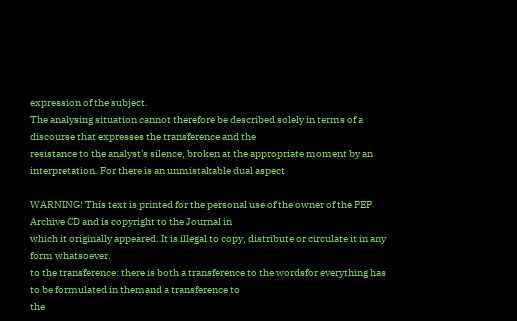expression of the subject.
The analysing situation cannot therefore be described solely in terms of a discourse that expresses the transference and the
resistance to the analyst's silence, broken at the appropriate moment by an interpretation. For there is an unmistakable dual aspect

WARNING! This text is printed for the personal use of the owner of the PEP Archive CD and is copyright to the Journal in
which it originally appeared. It is illegal to copy, distribute or circulate it in any form whatsoever.
to the transference: there is both a transference to the wordsfor everything has to be formulated in themand a transference to
the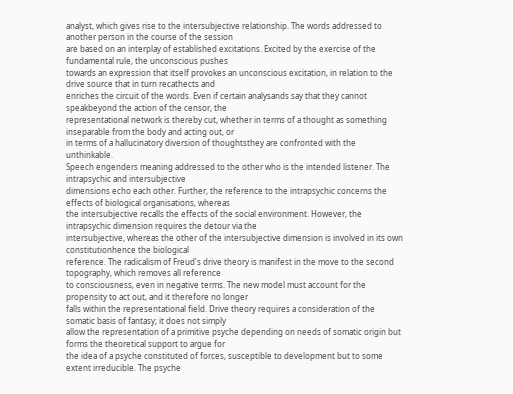analyst, which gives rise to the intersubjective relationship. The words addressed to another person in the course of the session
are based on an interplay of established excitations. Excited by the exercise of the fundamental rule, the unconscious pushes
towards an expression that itself provokes an unconscious excitation, in relation to the drive source that in turn recathects and
enriches the circuit of the words. Even if certain analysands say that they cannot speakbeyond the action of the censor, the
representational network is thereby cut, whether in terms of a thought as something inseparable from the body and acting out, or
in terms of a hallucinatory diversion of thoughtsthey are confronted with the unthinkable.
Speech engenders meaning addressed to the other who is the intended listener. The intrapsychic and intersubjective
dimensions echo each other. Further, the reference to the intrapsychic concerns the effects of biological organisations, whereas
the intersubjective recalls the effects of the social environment. However, the intrapsychic dimension requires the detour via the
intersubjective, whereas the other of the intersubjective dimension is involved in its own constitutionhence the biological
reference. The radicalism of Freud's drive theory is manifest in the move to the second topography, which removes all reference
to consciousness, even in negative terms. The new model must account for the propensity to act out, and it therefore no longer
falls within the representational field. Drive theory requires a consideration of the somatic basis of fantasy; it does not simply
allow the representation of a primitive psyche depending on needs of somatic origin but forms the theoretical support to argue for
the idea of a psyche constituted of forces, susceptible to development but to some extent irreducible. The psyche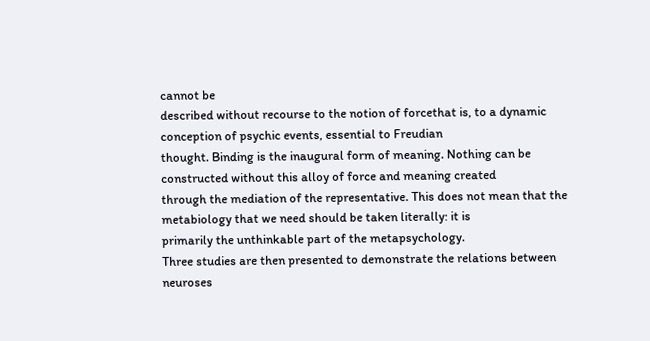cannot be
described without recourse to the notion of forcethat is, to a dynamic conception of psychic events, essential to Freudian
thought. Binding is the inaugural form of meaning. Nothing can be constructed without this alloy of force and meaning created
through the mediation of the representative. This does not mean that the metabiology that we need should be taken literally: it is
primarily the unthinkable part of the metapsychology.
Three studies are then presented to demonstrate the relations between neuroses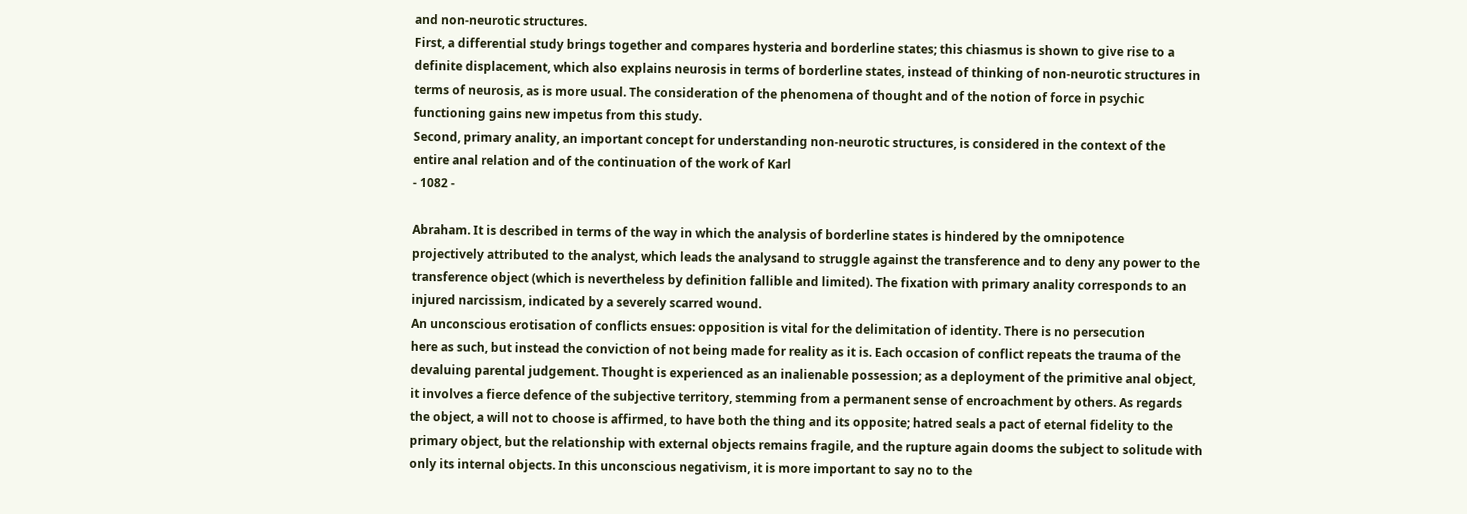and non-neurotic structures.
First, a differential study brings together and compares hysteria and borderline states; this chiasmus is shown to give rise to a
definite displacement, which also explains neurosis in terms of borderline states, instead of thinking of non-neurotic structures in
terms of neurosis, as is more usual. The consideration of the phenomena of thought and of the notion of force in psychic
functioning gains new impetus from this study.
Second, primary anality, an important concept for understanding non-neurotic structures, is considered in the context of the
entire anal relation and of the continuation of the work of Karl
- 1082 -

Abraham. It is described in terms of the way in which the analysis of borderline states is hindered by the omnipotence
projectively attributed to the analyst, which leads the analysand to struggle against the transference and to deny any power to the
transference object (which is nevertheless by definition fallible and limited). The fixation with primary anality corresponds to an
injured narcissism, indicated by a severely scarred wound.
An unconscious erotisation of conflicts ensues: opposition is vital for the delimitation of identity. There is no persecution
here as such, but instead the conviction of not being made for reality as it is. Each occasion of conflict repeats the trauma of the
devaluing parental judgement. Thought is experienced as an inalienable possession; as a deployment of the primitive anal object,
it involves a fierce defence of the subjective territory, stemming from a permanent sense of encroachment by others. As regards
the object, a will not to choose is affirmed, to have both the thing and its opposite; hatred seals a pact of eternal fidelity to the
primary object, but the relationship with external objects remains fragile, and the rupture again dooms the subject to solitude with
only its internal objects. In this unconscious negativism, it is more important to say no to the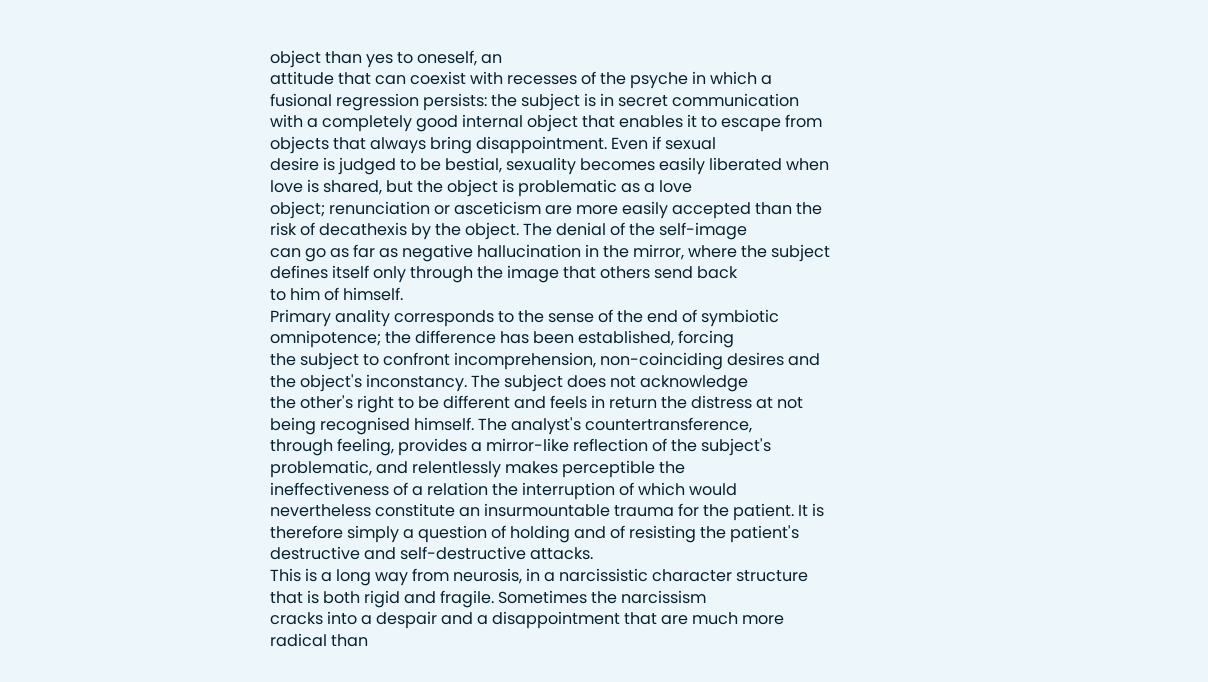object than yes to oneself, an
attitude that can coexist with recesses of the psyche in which a fusional regression persists: the subject is in secret communication
with a completely good internal object that enables it to escape from objects that always bring disappointment. Even if sexual
desire is judged to be bestial, sexuality becomes easily liberated when love is shared, but the object is problematic as a love
object; renunciation or asceticism are more easily accepted than the risk of decathexis by the object. The denial of the self-image
can go as far as negative hallucination in the mirror, where the subject defines itself only through the image that others send back
to him of himself.
Primary anality corresponds to the sense of the end of symbiotic omnipotence; the difference has been established, forcing
the subject to confront incomprehension, non-coinciding desires and the object's inconstancy. The subject does not acknowledge
the other's right to be different and feels in return the distress at not being recognised himself. The analyst's countertransference,
through feeling, provides a mirror-like reflection of the subject's problematic, and relentlessly makes perceptible the
ineffectiveness of a relation the interruption of which would nevertheless constitute an insurmountable trauma for the patient. It is
therefore simply a question of holding and of resisting the patient's destructive and self-destructive attacks.
This is a long way from neurosis, in a narcissistic character structure that is both rigid and fragile. Sometimes the narcissism
cracks into a despair and a disappointment that are much more radical than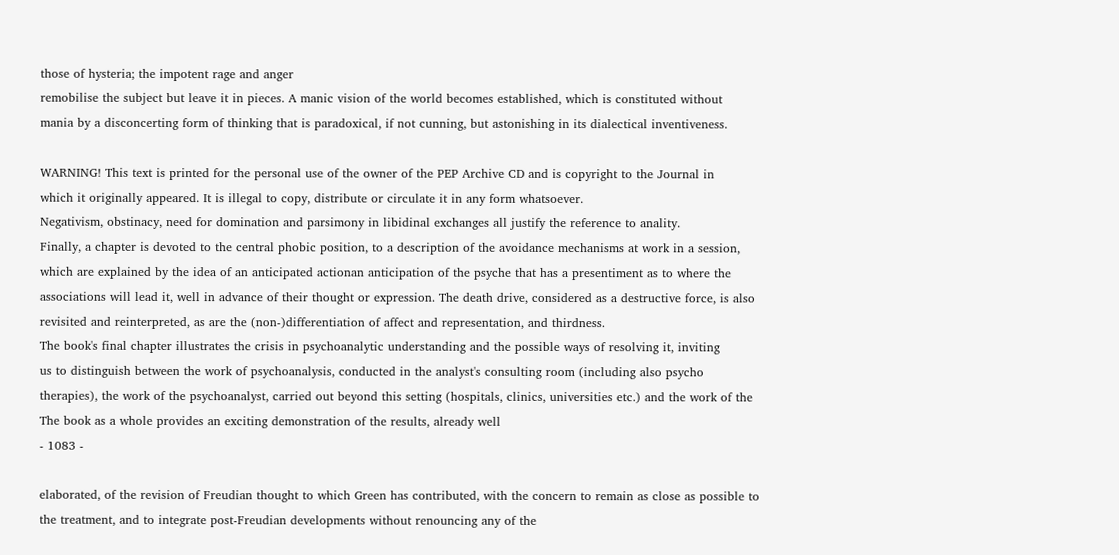those of hysteria; the impotent rage and anger
remobilise the subject but leave it in pieces. A manic vision of the world becomes established, which is constituted without
mania by a disconcerting form of thinking that is paradoxical, if not cunning, but astonishing in its dialectical inventiveness.

WARNING! This text is printed for the personal use of the owner of the PEP Archive CD and is copyright to the Journal in
which it originally appeared. It is illegal to copy, distribute or circulate it in any form whatsoever.
Negativism, obstinacy, need for domination and parsimony in libidinal exchanges all justify the reference to anality.
Finally, a chapter is devoted to the central phobic position, to a description of the avoidance mechanisms at work in a session,
which are explained by the idea of an anticipated actionan anticipation of the psyche that has a presentiment as to where the
associations will lead it, well in advance of their thought or expression. The death drive, considered as a destructive force, is also
revisited and reinterpreted, as are the (non-)differentiation of affect and representation, and thirdness.
The book's final chapter illustrates the crisis in psychoanalytic understanding and the possible ways of resolving it, inviting
us to distinguish between the work of psychoanalysis, conducted in the analyst's consulting room (including also psycho
therapies), the work of the psychoanalyst, carried out beyond this setting (hospitals, clinics, universities etc.) and the work of the
The book as a whole provides an exciting demonstration of the results, already well
- 1083 -

elaborated, of the revision of Freudian thought to which Green has contributed, with the concern to remain as close as possible to
the treatment, and to integrate post-Freudian developments without renouncing any of the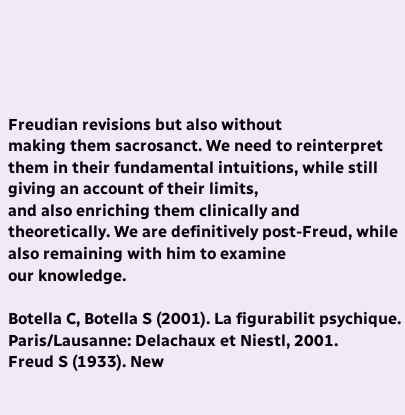Freudian revisions but also without
making them sacrosanct. We need to reinterpret them in their fundamental intuitions, while still giving an account of their limits,
and also enriching them clinically and theoretically. We are definitively post-Freud, while also remaining with him to examine
our knowledge.

Botella C, Botella S (2001). La figurabilit psychique. Paris/Lausanne: Delachaux et Niestl, 2001.
Freud S (1933). New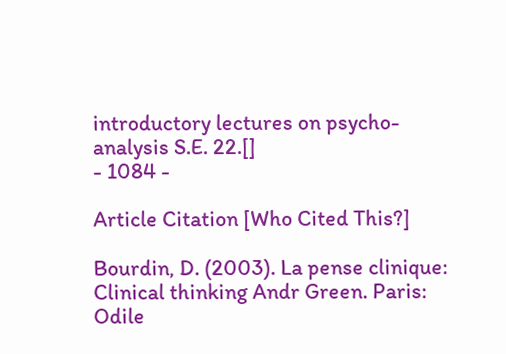introductory lectures on psycho-analysis S.E. 22.[]
- 1084 -

Article Citation [Who Cited This?]

Bourdin, D. (2003). La pense clinique: Clinical thinking Andr Green. Paris: Odile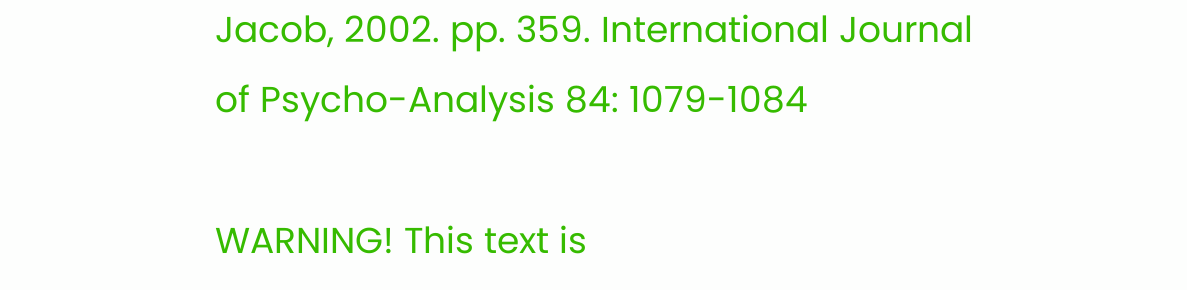Jacob, 2002. pp. 359. International Journal
of Psycho-Analysis 84: 1079-1084

WARNING! This text is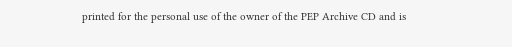printed for the personal use of the owner of the PEP Archive CD and is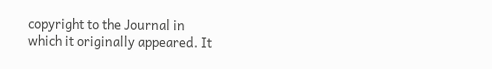copyright to the Journal in
which it originally appeared. It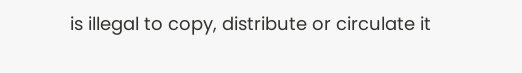is illegal to copy, distribute or circulate it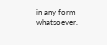in any form whatsoever.